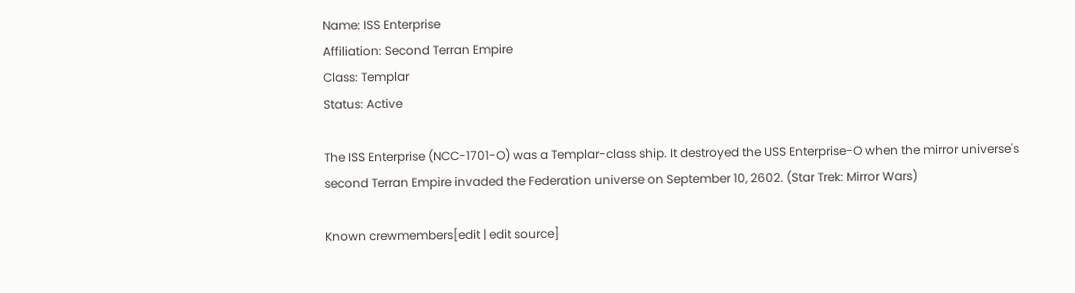Name: ISS Enterprise
Affiliation: Second Terran Empire
Class: Templar
Status: Active

The ISS Enterprise (NCC-1701-O) was a Templar-class ship. It destroyed the USS Enterprise-O when the mirror universe's second Terran Empire invaded the Federation universe on September 10, 2602. (Star Trek: Mirror Wars)

Known crewmembers[edit | edit source]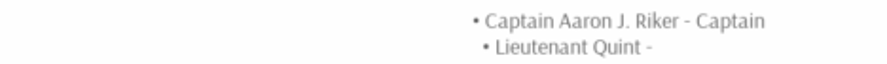• Captain Aaron J. Riker - Captain
  • Lieutenant Quint -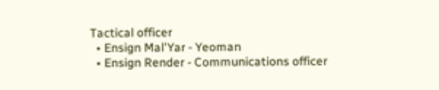Tactical officer
  • Ensign Mal'Yar - Yeoman
  • Ensign Render - Communications officer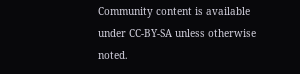Community content is available under CC-BY-SA unless otherwise noted.